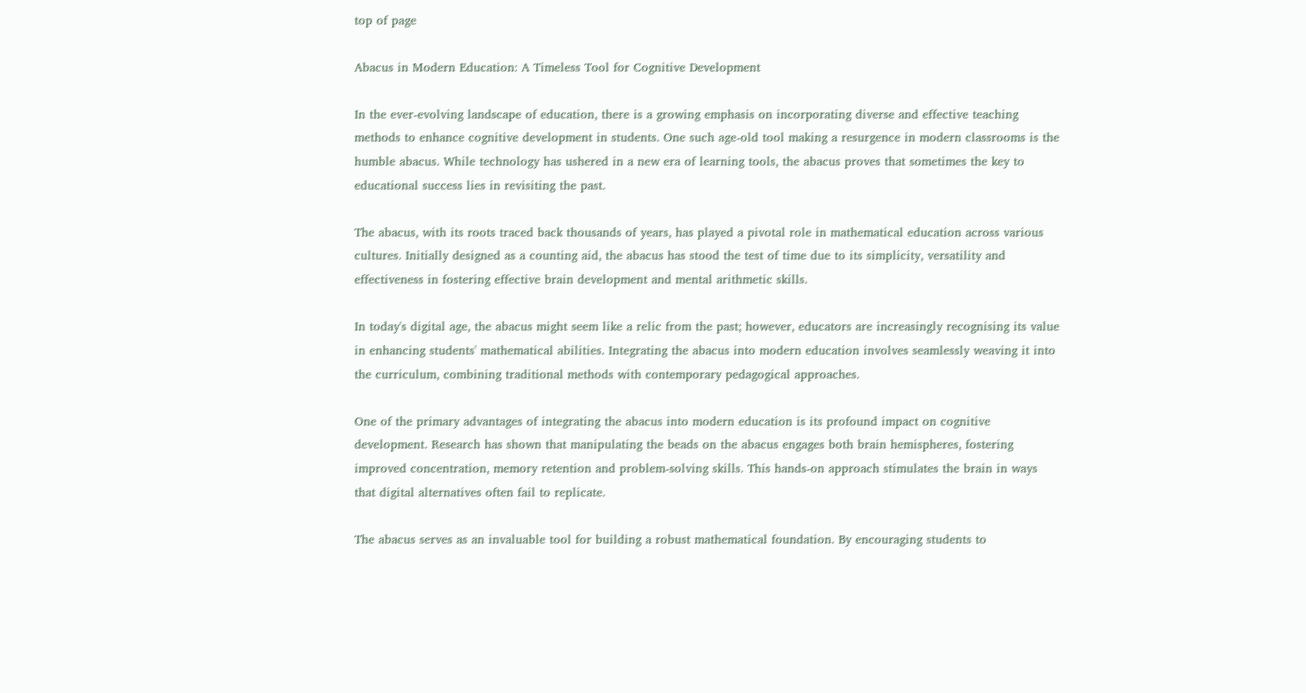top of page

Abacus in Modern Education: A Timeless Tool for Cognitive Development

In the ever-evolving landscape of education, there is a growing emphasis on incorporating diverse and effective teaching methods to enhance cognitive development in students. One such age-old tool making a resurgence in modern classrooms is the humble abacus. While technology has ushered in a new era of learning tools, the abacus proves that sometimes the key to educational success lies in revisiting the past.

The abacus, with its roots traced back thousands of years, has played a pivotal role in mathematical education across various cultures. Initially designed as a counting aid, the abacus has stood the test of time due to its simplicity, versatility and effectiveness in fostering effective brain development and mental arithmetic skills.

In today's digital age, the abacus might seem like a relic from the past; however, educators are increasingly recognising its value in enhancing students' mathematical abilities. Integrating the abacus into modern education involves seamlessly weaving it into the curriculum, combining traditional methods with contemporary pedagogical approaches.

One of the primary advantages of integrating the abacus into modern education is its profound impact on cognitive development. Research has shown that manipulating the beads on the abacus engages both brain hemispheres, fostering improved concentration, memory retention and problem-solving skills. This hands-on approach stimulates the brain in ways that digital alternatives often fail to replicate.

The abacus serves as an invaluable tool for building a robust mathematical foundation. By encouraging students to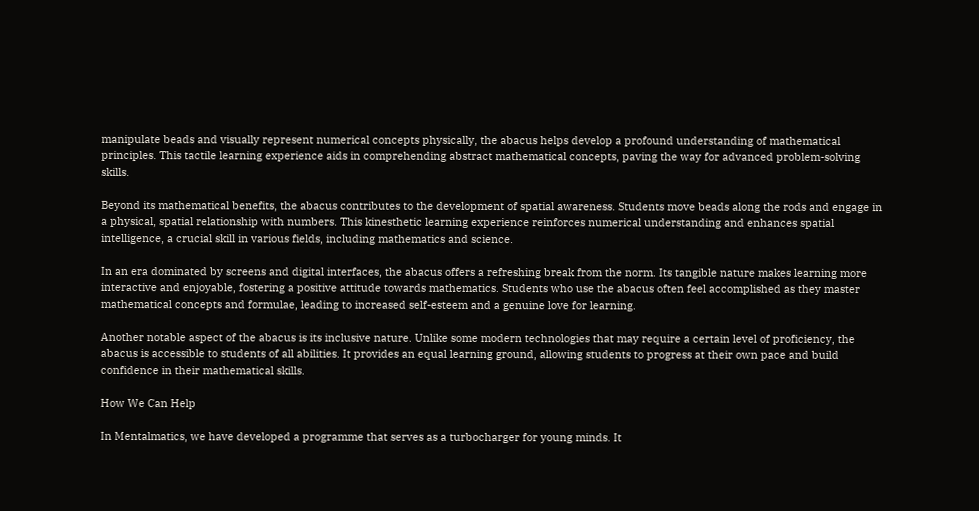manipulate beads and visually represent numerical concepts physically, the abacus helps develop a profound understanding of mathematical principles. This tactile learning experience aids in comprehending abstract mathematical concepts, paving the way for advanced problem-solving skills.

Beyond its mathematical benefits, the abacus contributes to the development of spatial awareness. Students move beads along the rods and engage in a physical, spatial relationship with numbers. This kinesthetic learning experience reinforces numerical understanding and enhances spatial intelligence, a crucial skill in various fields, including mathematics and science.

In an era dominated by screens and digital interfaces, the abacus offers a refreshing break from the norm. Its tangible nature makes learning more interactive and enjoyable, fostering a positive attitude towards mathematics. Students who use the abacus often feel accomplished as they master mathematical concepts and formulae, leading to increased self-esteem and a genuine love for learning.

Another notable aspect of the abacus is its inclusive nature. Unlike some modern technologies that may require a certain level of proficiency, the abacus is accessible to students of all abilities. It provides an equal learning ground, allowing students to progress at their own pace and build confidence in their mathematical skills.

How We Can Help

In Mentalmatics, we have developed a programme that serves as a turbocharger for young minds. It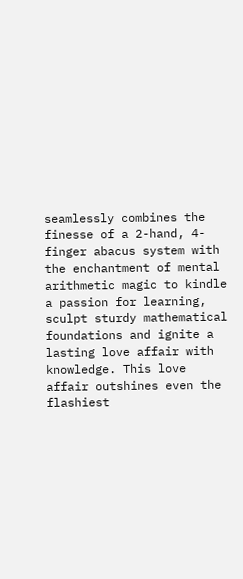seamlessly combines the finesse of a 2-hand, 4-finger abacus system with the enchantment of mental arithmetic magic to kindle a passion for learning, sculpt sturdy mathematical foundations and ignite a lasting love affair with knowledge. This love affair outshines even the flashiest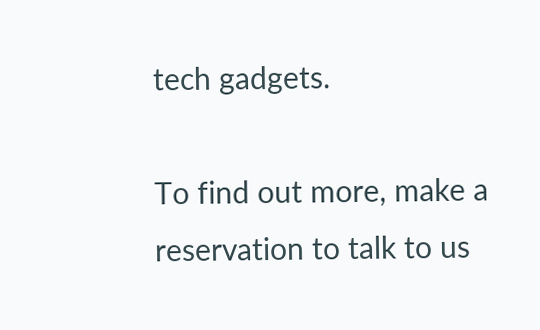tech gadgets.

To find out more, make a reservation to talk to us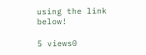using the link below!

5 views0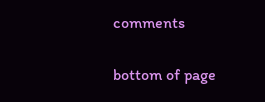comments


bottom of page